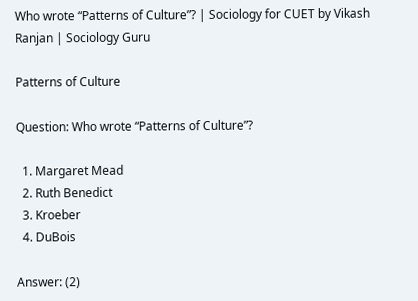Who wrote “Patterns of Culture”? | Sociology for CUET by Vikash Ranjan | Sociology Guru

Patterns of Culture

Question: Who wrote “Patterns of Culture”?

  1. Margaret Mead
  2. Ruth Benedict
  3. Kroeber
  4. DuBois

Answer: (2)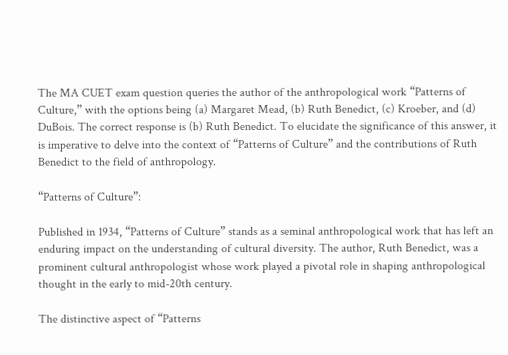The MA CUET exam question queries the author of the anthropological work “Patterns of Culture,” with the options being (a) Margaret Mead, (b) Ruth Benedict, (c) Kroeber, and (d) DuBois. The correct response is (b) Ruth Benedict. To elucidate the significance of this answer, it is imperative to delve into the context of “Patterns of Culture” and the contributions of Ruth Benedict to the field of anthropology.

“Patterns of Culture”:

Published in 1934, “Patterns of Culture” stands as a seminal anthropological work that has left an enduring impact on the understanding of cultural diversity. The author, Ruth Benedict, was a prominent cultural anthropologist whose work played a pivotal role in shaping anthropological thought in the early to mid-20th century.

The distinctive aspect of “Patterns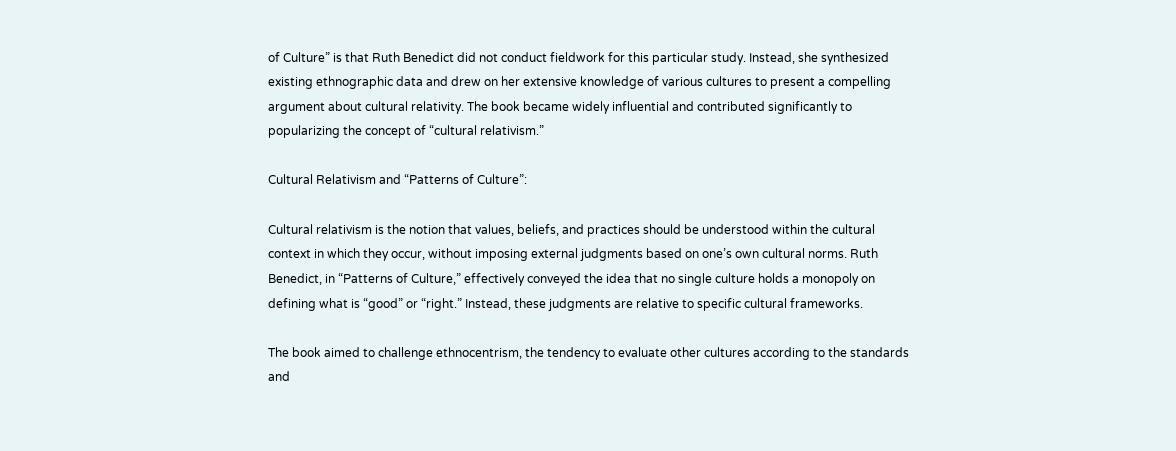of Culture” is that Ruth Benedict did not conduct fieldwork for this particular study. Instead, she synthesized existing ethnographic data and drew on her extensive knowledge of various cultures to present a compelling argument about cultural relativity. The book became widely influential and contributed significantly to popularizing the concept of “cultural relativism.”

Cultural Relativism and “Patterns of Culture”:

Cultural relativism is the notion that values, beliefs, and practices should be understood within the cultural context in which they occur, without imposing external judgments based on one’s own cultural norms. Ruth Benedict, in “Patterns of Culture,” effectively conveyed the idea that no single culture holds a monopoly on defining what is “good” or “right.” Instead, these judgments are relative to specific cultural frameworks.

The book aimed to challenge ethnocentrism, the tendency to evaluate other cultures according to the standards and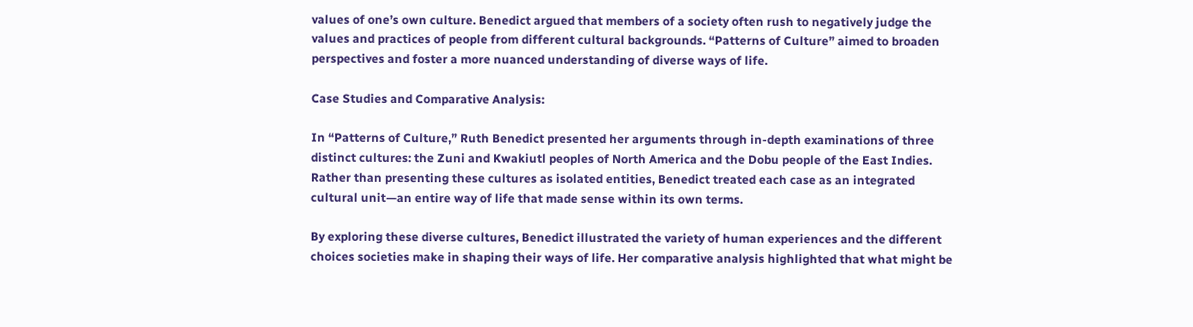values of one’s own culture. Benedict argued that members of a society often rush to negatively judge the values and practices of people from different cultural backgrounds. “Patterns of Culture” aimed to broaden perspectives and foster a more nuanced understanding of diverse ways of life.

Case Studies and Comparative Analysis:

In “Patterns of Culture,” Ruth Benedict presented her arguments through in-depth examinations of three distinct cultures: the Zuni and Kwakiutl peoples of North America and the Dobu people of the East Indies. Rather than presenting these cultures as isolated entities, Benedict treated each case as an integrated cultural unit—an entire way of life that made sense within its own terms.

By exploring these diverse cultures, Benedict illustrated the variety of human experiences and the different choices societies make in shaping their ways of life. Her comparative analysis highlighted that what might be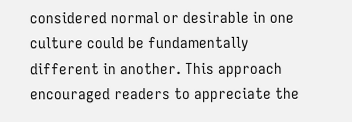considered normal or desirable in one culture could be fundamentally different in another. This approach encouraged readers to appreciate the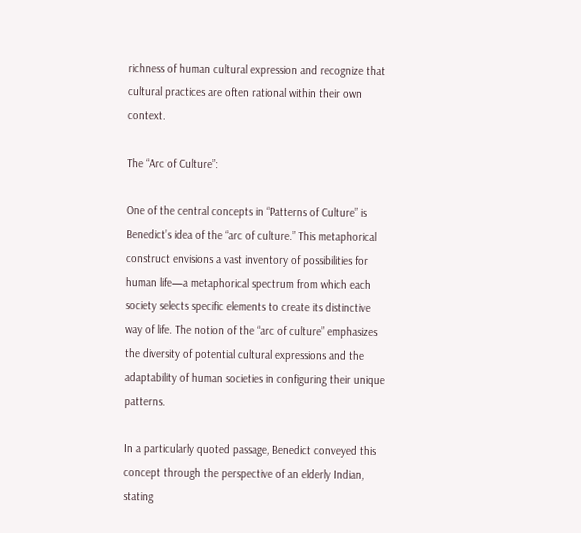richness of human cultural expression and recognize that cultural practices are often rational within their own context.

The “Arc of Culture”:

One of the central concepts in “Patterns of Culture” is Benedict’s idea of the “arc of culture.” This metaphorical construct envisions a vast inventory of possibilities for human life—a metaphorical spectrum from which each society selects specific elements to create its distinctive way of life. The notion of the “arc of culture” emphasizes the diversity of potential cultural expressions and the adaptability of human societies in configuring their unique patterns.

In a particularly quoted passage, Benedict conveyed this concept through the perspective of an elderly Indian, stating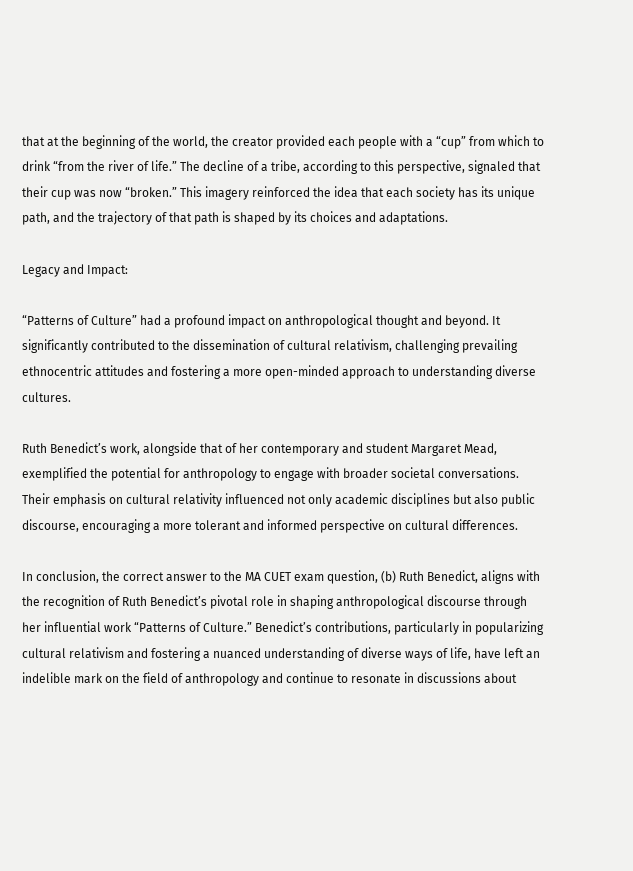that at the beginning of the world, the creator provided each people with a “cup” from which to drink “from the river of life.” The decline of a tribe, according to this perspective, signaled that their cup was now “broken.” This imagery reinforced the idea that each society has its unique path, and the trajectory of that path is shaped by its choices and adaptations.

Legacy and Impact:

“Patterns of Culture” had a profound impact on anthropological thought and beyond. It significantly contributed to the dissemination of cultural relativism, challenging prevailing ethnocentric attitudes and fostering a more open-minded approach to understanding diverse cultures.

Ruth Benedict’s work, alongside that of her contemporary and student Margaret Mead, exemplified the potential for anthropology to engage with broader societal conversations. Their emphasis on cultural relativity influenced not only academic disciplines but also public discourse, encouraging a more tolerant and informed perspective on cultural differences.

In conclusion, the correct answer to the MA CUET exam question, (b) Ruth Benedict, aligns with the recognition of Ruth Benedict’s pivotal role in shaping anthropological discourse through her influential work “Patterns of Culture.” Benedict’s contributions, particularly in popularizing cultural relativism and fostering a nuanced understanding of diverse ways of life, have left an indelible mark on the field of anthropology and continue to resonate in discussions about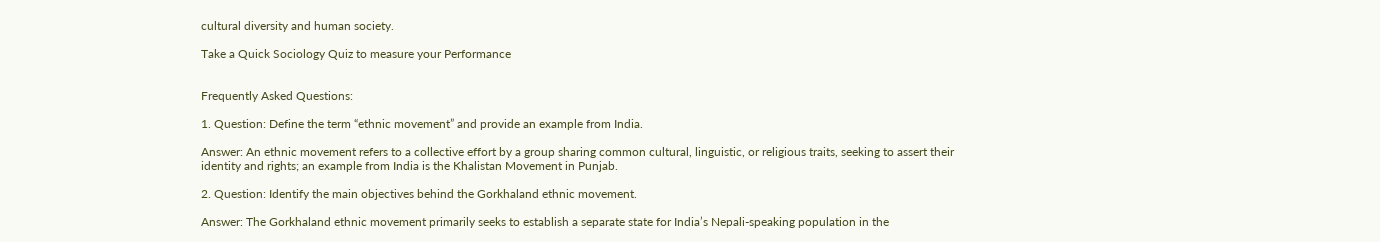cultural diversity and human society.

Take a Quick Sociology Quiz to measure your Performance


Frequently Asked Questions:

1. Question: Define the term “ethnic movement” and provide an example from India.

Answer: An ethnic movement refers to a collective effort by a group sharing common cultural, linguistic, or religious traits, seeking to assert their identity and rights; an example from India is the Khalistan Movement in Punjab.

2. Question: Identify the main objectives behind the Gorkhaland ethnic movement.

Answer: The Gorkhaland ethnic movement primarily seeks to establish a separate state for India’s Nepali-speaking population in the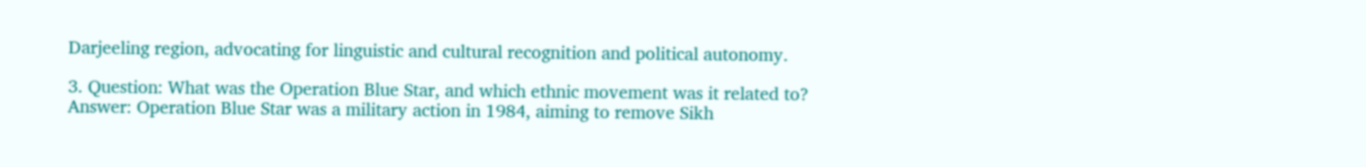Darjeeling region, advocating for linguistic and cultural recognition and political autonomy.

3. Question: What was the Operation Blue Star, and which ethnic movement was it related to?
Answer: Operation Blue Star was a military action in 1984, aiming to remove Sikh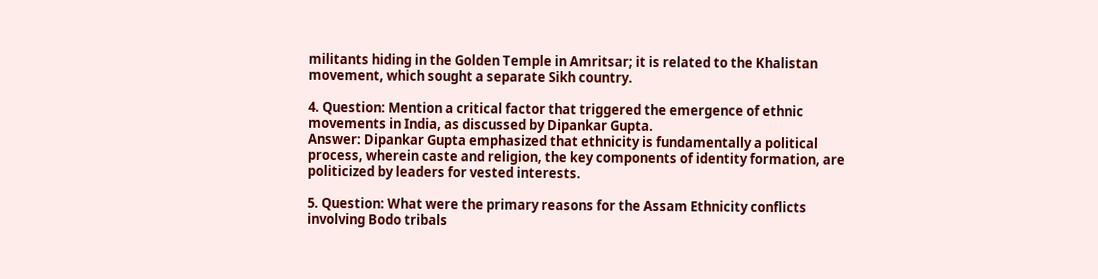militants hiding in the Golden Temple in Amritsar; it is related to the Khalistan movement, which sought a separate Sikh country.

4. Question: Mention a critical factor that triggered the emergence of ethnic movements in India, as discussed by Dipankar Gupta.
Answer: Dipankar Gupta emphasized that ethnicity is fundamentally a political process, wherein caste and religion, the key components of identity formation, are politicized by leaders for vested interests.

5. Question: What were the primary reasons for the Assam Ethnicity conflicts involving Bodo tribals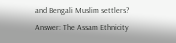and Bengali Muslim settlers?
Answer: The Assam Ethnicity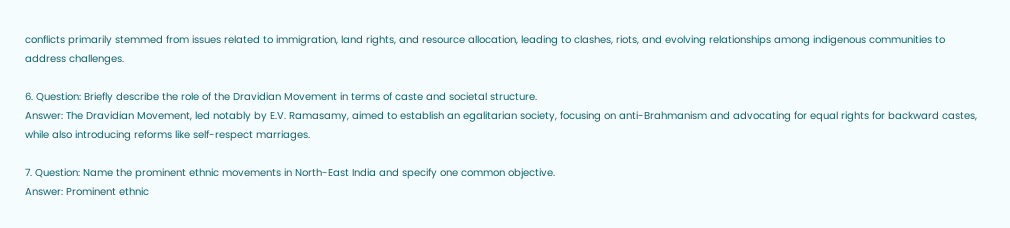conflicts primarily stemmed from issues related to immigration, land rights, and resource allocation, leading to clashes, riots, and evolving relationships among indigenous communities to address challenges.

6. Question: Briefly describe the role of the Dravidian Movement in terms of caste and societal structure.
Answer: The Dravidian Movement, led notably by E.V. Ramasamy, aimed to establish an egalitarian society, focusing on anti-Brahmanism and advocating for equal rights for backward castes, while also introducing reforms like self-respect marriages.

7. Question: Name the prominent ethnic movements in North-East India and specify one common objective.
Answer: Prominent ethnic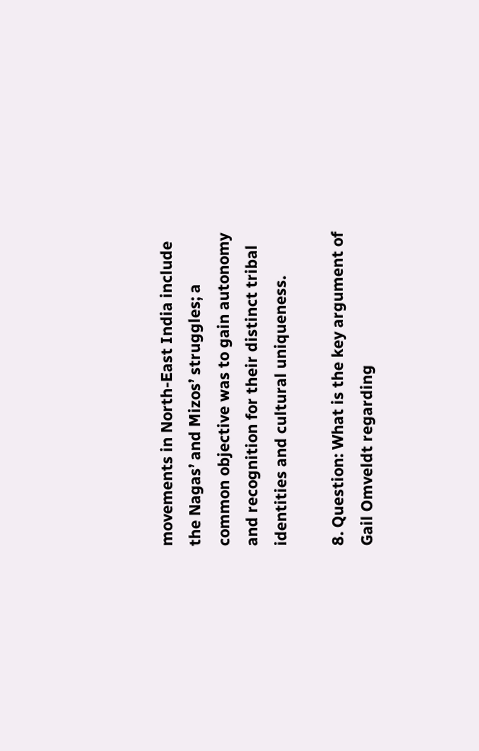movements in North-East India include the Nagas’ and Mizos’ struggles; a common objective was to gain autonomy and recognition for their distinct tribal identities and cultural uniqueness.

8. Question: What is the key argument of Gail Omveldt regarding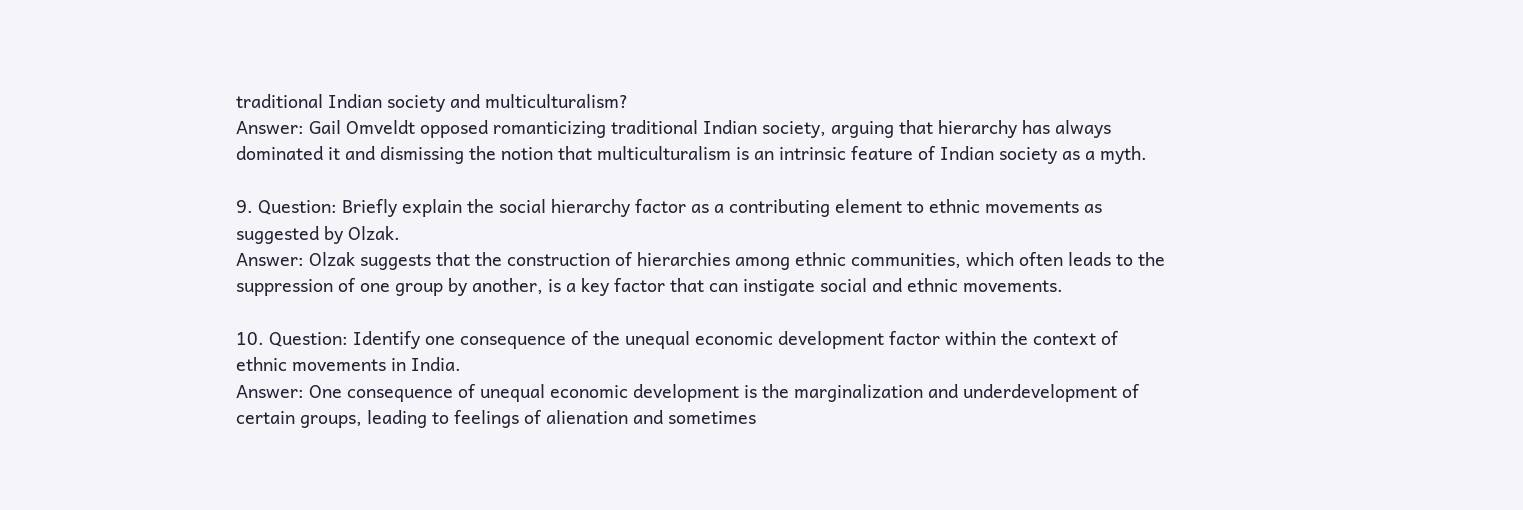traditional Indian society and multiculturalism?
Answer: Gail Omveldt opposed romanticizing traditional Indian society, arguing that hierarchy has always dominated it and dismissing the notion that multiculturalism is an intrinsic feature of Indian society as a myth.

9. Question: Briefly explain the social hierarchy factor as a contributing element to ethnic movements as suggested by Olzak.
Answer: Olzak suggests that the construction of hierarchies among ethnic communities, which often leads to the suppression of one group by another, is a key factor that can instigate social and ethnic movements.

10. Question: Identify one consequence of the unequal economic development factor within the context of ethnic movements in India.
Answer: One consequence of unequal economic development is the marginalization and underdevelopment of certain groups, leading to feelings of alienation and sometimes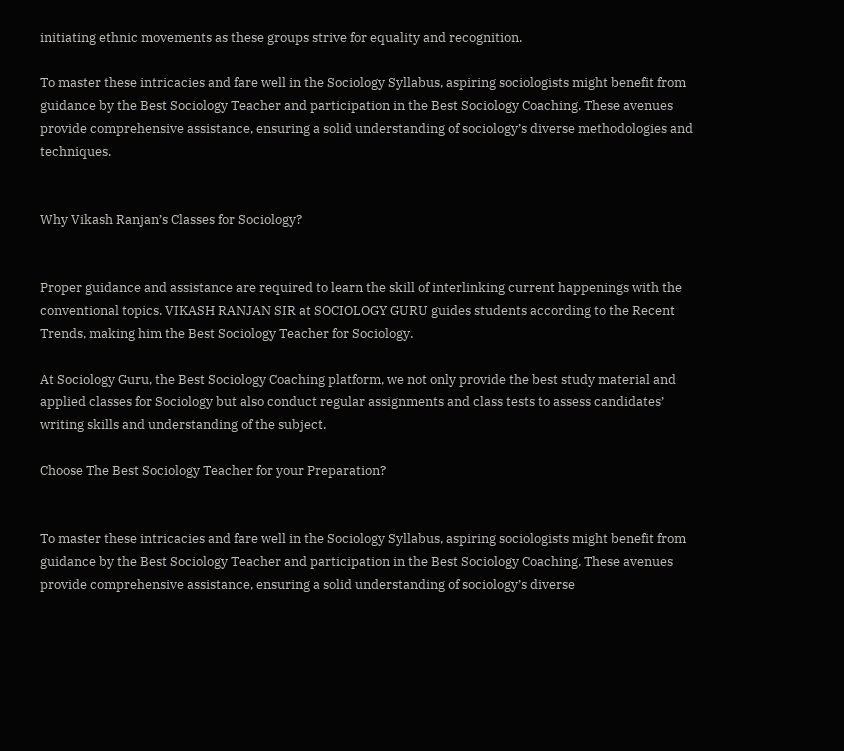initiating ethnic movements as these groups strive for equality and recognition.

To master these intricacies and fare well in the Sociology Syllabus, aspiring sociologists might benefit from guidance by the Best Sociology Teacher and participation in the Best Sociology Coaching. These avenues provide comprehensive assistance, ensuring a solid understanding of sociology’s diverse methodologies and techniques.


Why Vikash Ranjan’s Classes for Sociology?


Proper guidance and assistance are required to learn the skill of interlinking current happenings with the conventional topics. VIKASH RANJAN SIR at SOCIOLOGY GURU guides students according to the Recent Trends, making him the Best Sociology Teacher for Sociology.

At Sociology Guru, the Best Sociology Coaching platform, we not only provide the best study material and applied classes for Sociology but also conduct regular assignments and class tests to assess candidates’ writing skills and understanding of the subject.

Choose The Best Sociology Teacher for your Preparation?


To master these intricacies and fare well in the Sociology Syllabus, aspiring sociologists might benefit from guidance by the Best Sociology Teacher and participation in the Best Sociology Coaching. These avenues provide comprehensive assistance, ensuring a solid understanding of sociology’s diverse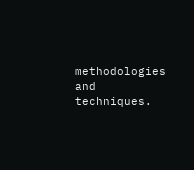methodologies and techniques.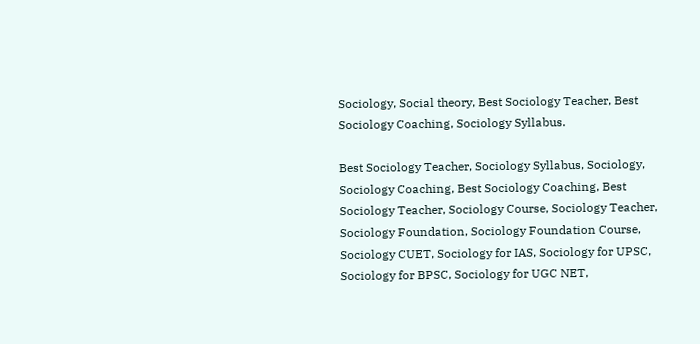Sociology, Social theory, Best Sociology Teacher, Best Sociology Coaching, Sociology Syllabus.

Best Sociology Teacher, Sociology Syllabus, Sociology, Sociology Coaching, Best Sociology Coaching, Best Sociology Teacher, Sociology Course, Sociology Teacher, Sociology Foundation, Sociology Foundation Course, Sociology CUET, Sociology for IAS, Sociology for UPSC, Sociology for BPSC, Sociology for UGC NET,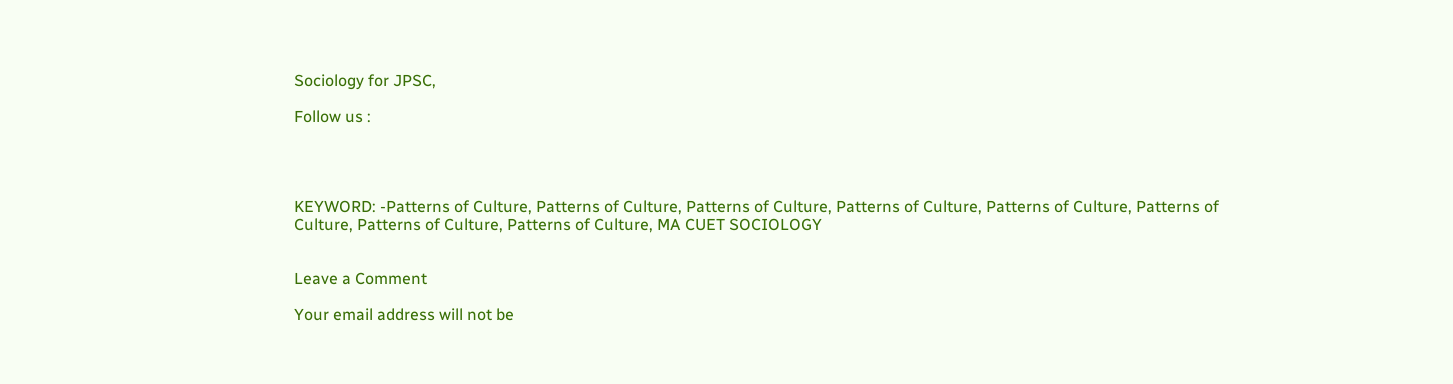Sociology for JPSC,

Follow us :




KEYWORD: -Patterns of Culture, Patterns of Culture, Patterns of Culture, Patterns of Culture, Patterns of Culture, Patterns of Culture, Patterns of Culture, Patterns of Culture, MA CUET SOCIOLOGY


Leave a Comment

Your email address will not be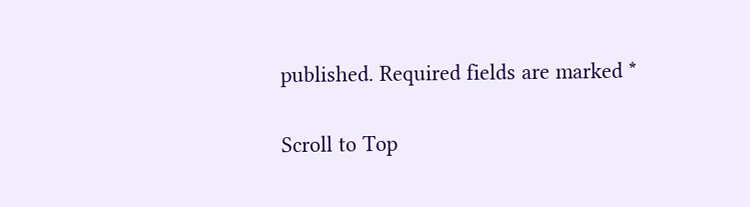published. Required fields are marked *

Scroll to Top